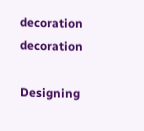decoration decoration

Designing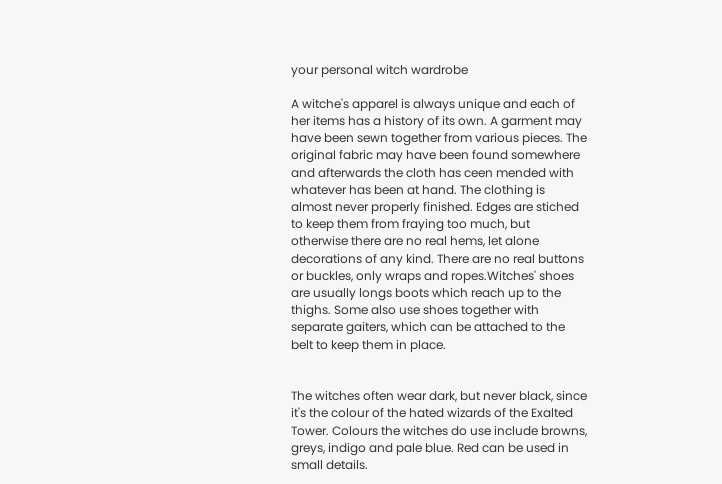your personal witch wardrobe

A witche's apparel is always unique and each of her items has a history of its own. A garment may have been sewn together from various pieces. The original fabric may have been found somewhere and afterwards the cloth has ceen mended with whatever has been at hand. The clothing is almost never properly finished. Edges are stiched to keep them from fraying too much, but otherwise there are no real hems, let alone decorations of any kind. There are no real buttons or buckles, only wraps and ropes.Witches' shoes are usually longs boots which reach up to the thighs. Some also use shoes together with separate gaiters, which can be attached to the belt to keep them in place.


The witches often wear dark, but never black, since it's the colour of the hated wizards of the Exalted Tower. Colours the witches do use include browns, greys, indigo and pale blue. Red can be used in small details.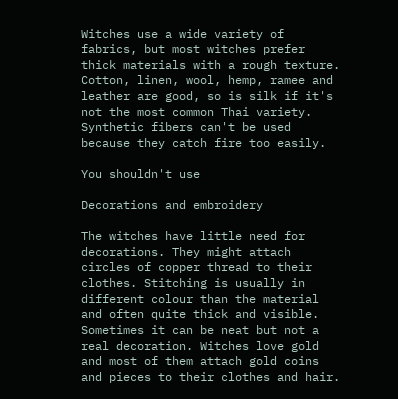Witches use a wide variety of fabrics, but most witches prefer thick materials with a rough texture. Cotton, linen, wool, hemp, ramee and leather are good, so is silk if it's not the most common Thai variety. Synthetic fibers can't be used because they catch fire too easily.

You shouldn't use

Decorations and embroidery

The witches have little need for decorations. They might attach circles of copper thread to their clothes. Stitching is usually in different colour than the material and often quite thick and visible. Sometimes it can be neat but not a real decoration. Witches love gold and most of them attach gold coins and pieces to their clothes and hair.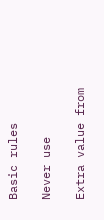Basic rules

Never use

Extra value from